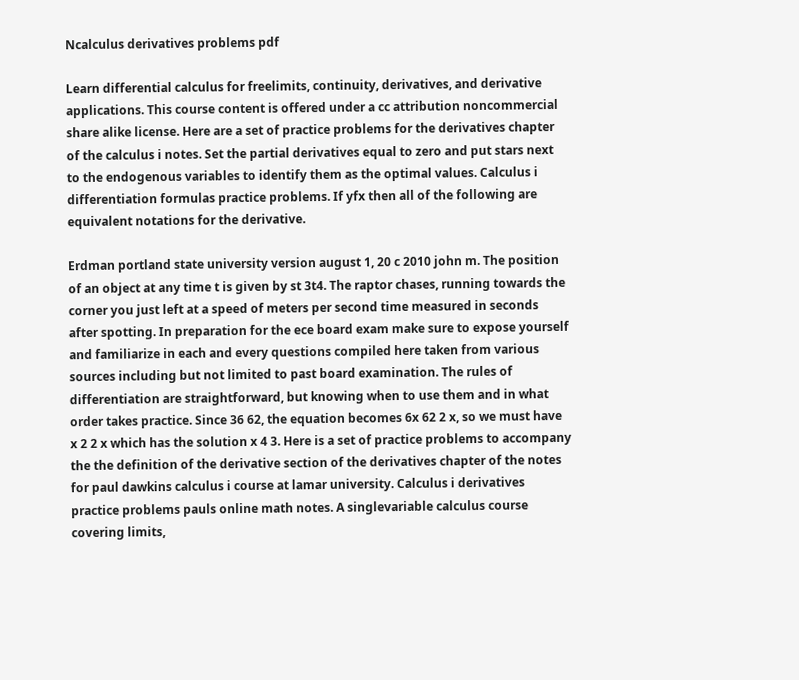Ncalculus derivatives problems pdf

Learn differential calculus for freelimits, continuity, derivatives, and derivative applications. This course content is offered under a cc attribution noncommercial share alike license. Here are a set of practice problems for the derivatives chapter of the calculus i notes. Set the partial derivatives equal to zero and put stars next to the endogenous variables to identify them as the optimal values. Calculus i differentiation formulas practice problems. If yfx then all of the following are equivalent notations for the derivative.

Erdman portland state university version august 1, 20 c 2010 john m. The position of an object at any time t is given by st 3t4. The raptor chases, running towards the corner you just left at a speed of meters per second time measured in seconds after spotting. In preparation for the ece board exam make sure to expose yourself and familiarize in each and every questions compiled here taken from various sources including but not limited to past board examination. The rules of differentiation are straightforward, but knowing when to use them and in what order takes practice. Since 36 62, the equation becomes 6x 62 2 x, so we must have x 2 2 x which has the solution x 4 3. Here is a set of practice problems to accompany the the definition of the derivative section of the derivatives chapter of the notes for paul dawkins calculus i course at lamar university. Calculus i derivatives practice problems pauls online math notes. A singlevariable calculus course covering limits,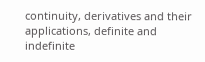continuity, derivatives and their applications, definite and indefinite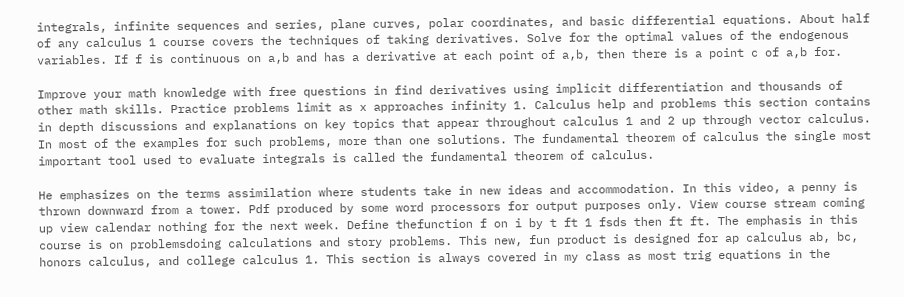integrals, infinite sequences and series, plane curves, polar coordinates, and basic differential equations. About half of any calculus 1 course covers the techniques of taking derivatives. Solve for the optimal values of the endogenous variables. If f is continuous on a,b and has a derivative at each point of a,b, then there is a point c of a,b for.

Improve your math knowledge with free questions in find derivatives using implicit differentiation and thousands of other math skills. Practice problems limit as x approaches infinity 1. Calculus help and problems this section contains in depth discussions and explanations on key topics that appear throughout calculus 1 and 2 up through vector calculus. In most of the examples for such problems, more than one solutions. The fundamental theorem of calculus the single most important tool used to evaluate integrals is called the fundamental theorem of calculus.

He emphasizes on the terms assimilation where students take in new ideas and accommodation. In this video, a penny is thrown downward from a tower. Pdf produced by some word processors for output purposes only. View course stream coming up view calendar nothing for the next week. Define thefunction f on i by t ft 1 fsds then ft ft. The emphasis in this course is on problemsdoing calculations and story problems. This new, fun product is designed for ap calculus ab, bc, honors calculus, and college calculus 1. This section is always covered in my class as most trig equations in the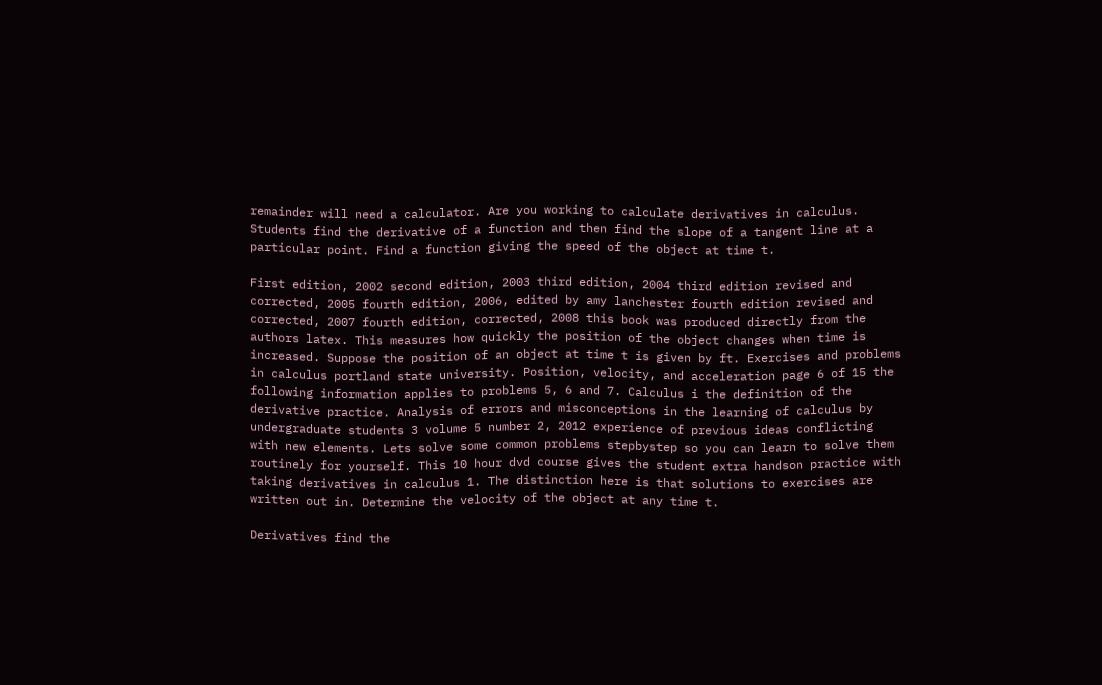remainder will need a calculator. Are you working to calculate derivatives in calculus. Students find the derivative of a function and then find the slope of a tangent line at a particular point. Find a function giving the speed of the object at time t.

First edition, 2002 second edition, 2003 third edition, 2004 third edition revised and corrected, 2005 fourth edition, 2006, edited by amy lanchester fourth edition revised and corrected, 2007 fourth edition, corrected, 2008 this book was produced directly from the authors latex. This measures how quickly the position of the object changes when time is increased. Suppose the position of an object at time t is given by ft. Exercises and problems in calculus portland state university. Position, velocity, and acceleration page 6 of 15 the following information applies to problems 5, 6 and 7. Calculus i the definition of the derivative practice. Analysis of errors and misconceptions in the learning of calculus by undergraduate students 3 volume 5 number 2, 2012 experience of previous ideas conflicting with new elements. Lets solve some common problems stepbystep so you can learn to solve them routinely for yourself. This 10 hour dvd course gives the student extra handson practice with taking derivatives in calculus 1. The distinction here is that solutions to exercises are written out in. Determine the velocity of the object at any time t.

Derivatives find the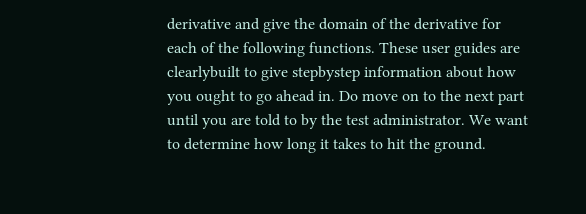derivative and give the domain of the derivative for each of the following functions. These user guides are clearlybuilt to give stepbystep information about how you ought to go ahead in. Do move on to the next part until you are told to by the test administrator. We want to determine how long it takes to hit the ground.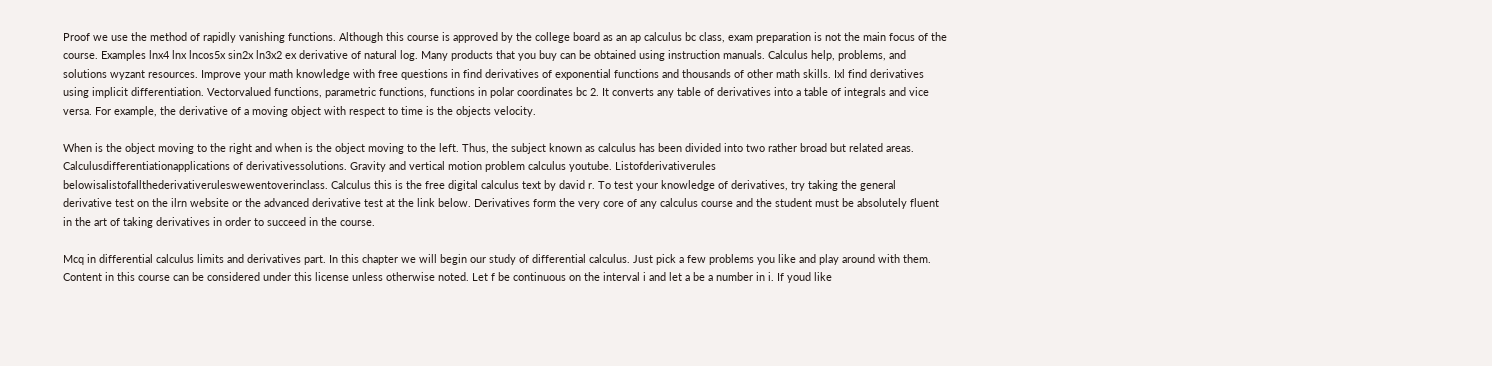Proof we use the method of rapidly vanishing functions. Although this course is approved by the college board as an ap calculus bc class, exam preparation is not the main focus of the course. Examples lnx4 lnx lncos5x sin2x ln3x2 ex derivative of natural log. Many products that you buy can be obtained using instruction manuals. Calculus help, problems, and solutions wyzant resources. Improve your math knowledge with free questions in find derivatives of exponential functions and thousands of other math skills. Ixl find derivatives using implicit differentiation. Vectorvalued functions, parametric functions, functions in polar coordinates bc 2. It converts any table of derivatives into a table of integrals and vice versa. For example, the derivative of a moving object with respect to time is the objects velocity.

When is the object moving to the right and when is the object moving to the left. Thus, the subject known as calculus has been divided into two rather broad but related areas. Calculusdifferentiationapplications of derivativessolutions. Gravity and vertical motion problem calculus youtube. Listofderivativerules belowisalistofallthederivativeruleswewentoverinclass. Calculus this is the free digital calculus text by david r. To test your knowledge of derivatives, try taking the general derivative test on the ilrn website or the advanced derivative test at the link below. Derivatives form the very core of any calculus course and the student must be absolutely fluent in the art of taking derivatives in order to succeed in the course.

Mcq in differential calculus limits and derivatives part. In this chapter we will begin our study of differential calculus. Just pick a few problems you like and play around with them. Content in this course can be considered under this license unless otherwise noted. Let f be continuous on the interval i and let a be a number in i. If youd like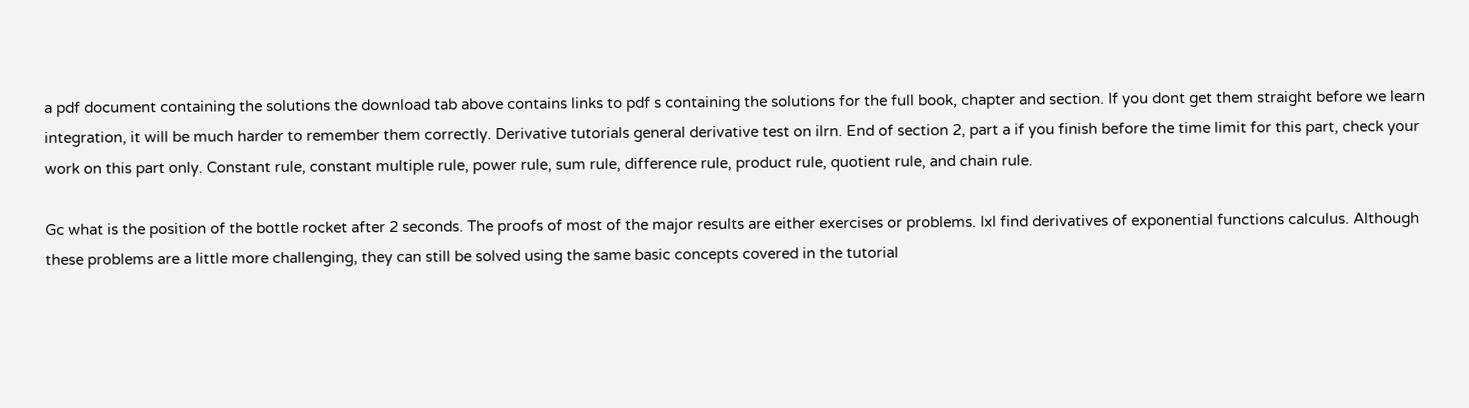a pdf document containing the solutions the download tab above contains links to pdf s containing the solutions for the full book, chapter and section. If you dont get them straight before we learn integration, it will be much harder to remember them correctly. Derivative tutorials general derivative test on ilrn. End of section 2, part a if you finish before the time limit for this part, check your work on this part only. Constant rule, constant multiple rule, power rule, sum rule, difference rule, product rule, quotient rule, and chain rule.

Gc what is the position of the bottle rocket after 2 seconds. The proofs of most of the major results are either exercises or problems. Ixl find derivatives of exponential functions calculus. Although these problems are a little more challenging, they can still be solved using the same basic concepts covered in the tutorial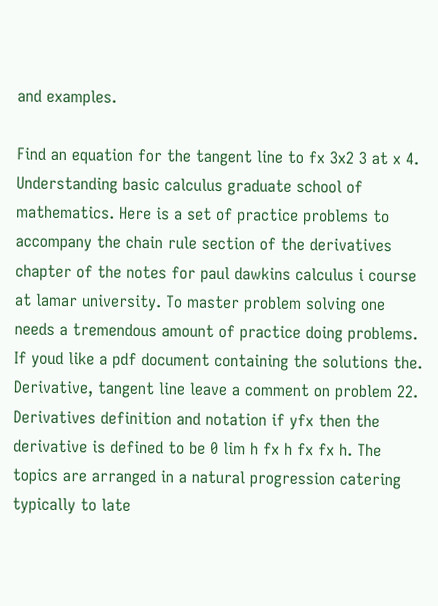and examples.

Find an equation for the tangent line to fx 3x2 3 at x 4. Understanding basic calculus graduate school of mathematics. Here is a set of practice problems to accompany the chain rule section of the derivatives chapter of the notes for paul dawkins calculus i course at lamar university. To master problem solving one needs a tremendous amount of practice doing problems. If youd like a pdf document containing the solutions the. Derivative, tangent line leave a comment on problem 22. Derivatives definition and notation if yfx then the derivative is defined to be 0 lim h fx h fx fx h. The topics are arranged in a natural progression catering typically to late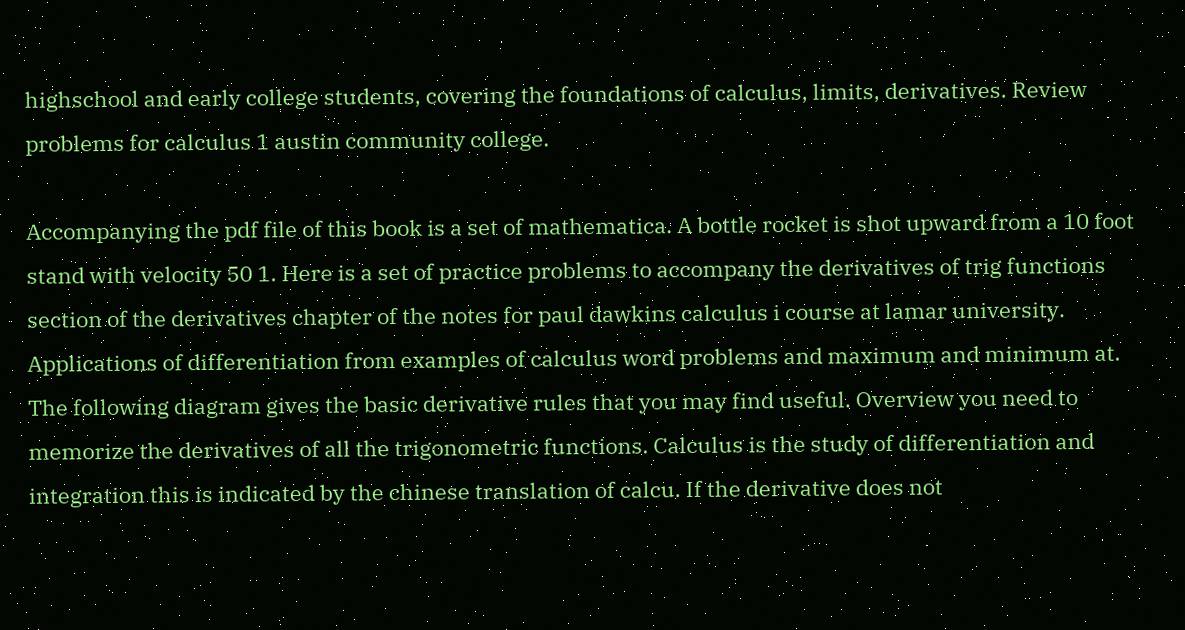highschool and early college students, covering the foundations of calculus, limits, derivatives. Review problems for calculus 1 austin community college.

Accompanying the pdf file of this book is a set of mathematica. A bottle rocket is shot upward from a 10 foot stand with velocity 50 1. Here is a set of practice problems to accompany the derivatives of trig functions section of the derivatives chapter of the notes for paul dawkins calculus i course at lamar university. Applications of differentiation from examples of calculus word problems and maximum and minimum at. The following diagram gives the basic derivative rules that you may find useful. Overview you need to memorize the derivatives of all the trigonometric functions. Calculus is the study of differentiation and integration this is indicated by the chinese translation of calcu. If the derivative does not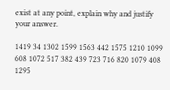exist at any point, explain why and justify your answer.

1419 34 1302 1599 1563 442 1575 1210 1099 608 1072 517 382 439 723 716 820 1079 408 1295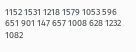1152 1531 1218 1579 1053 596 651 901 147 657 1008 628 1232 1082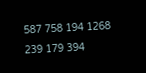587 758 194 1268 239 179 394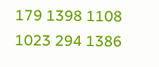179 1398 1108 1023 294 1386